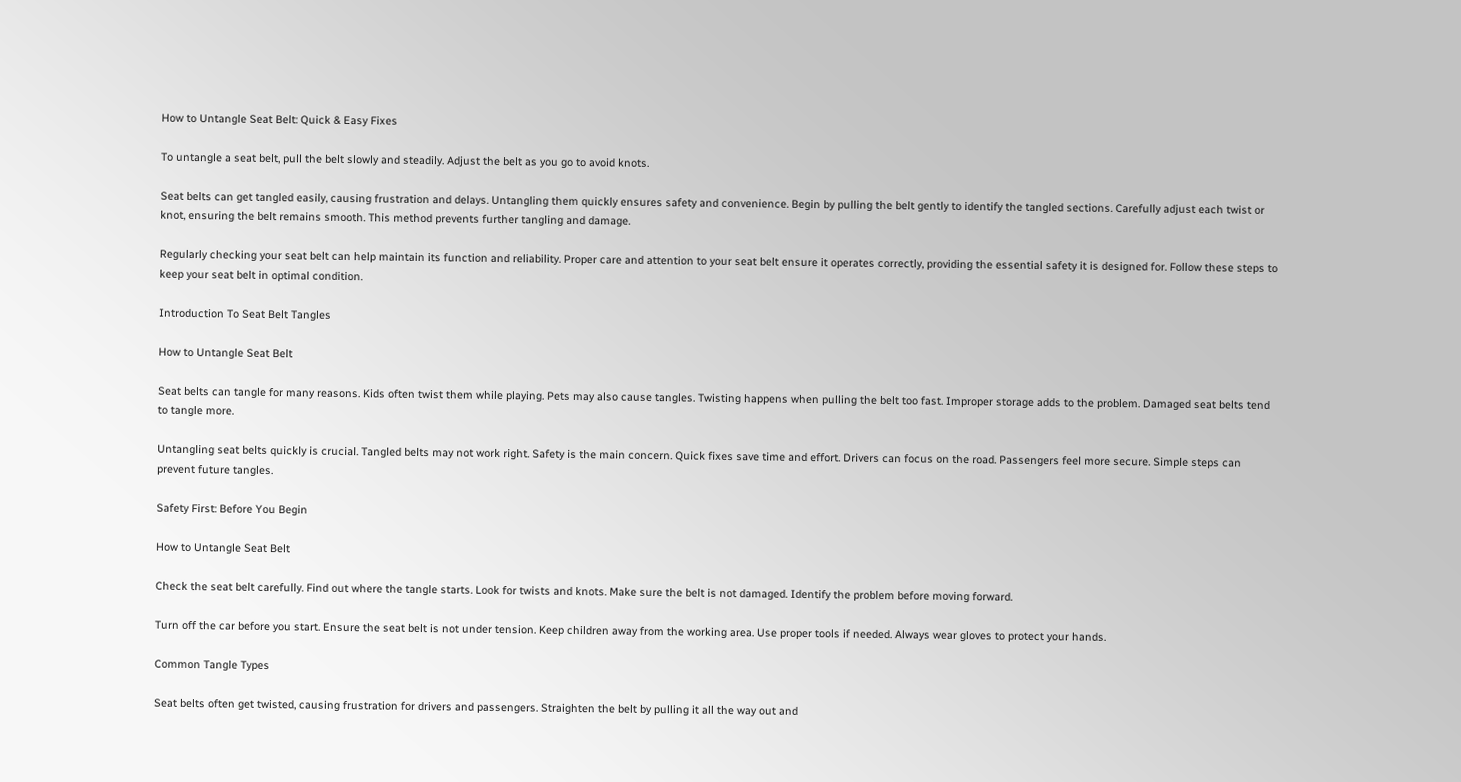How to Untangle Seat Belt: Quick & Easy Fixes

To untangle a seat belt, pull the belt slowly and steadily. Adjust the belt as you go to avoid knots.

Seat belts can get tangled easily, causing frustration and delays. Untangling them quickly ensures safety and convenience. Begin by pulling the belt gently to identify the tangled sections. Carefully adjust each twist or knot, ensuring the belt remains smooth. This method prevents further tangling and damage.

Regularly checking your seat belt can help maintain its function and reliability. Proper care and attention to your seat belt ensure it operates correctly, providing the essential safety it is designed for. Follow these steps to keep your seat belt in optimal condition.

Introduction To Seat Belt Tangles

How to Untangle Seat Belt

Seat belts can tangle for many reasons. Kids often twist them while playing. Pets may also cause tangles. Twisting happens when pulling the belt too fast. Improper storage adds to the problem. Damaged seat belts tend to tangle more.

Untangling seat belts quickly is crucial. Tangled belts may not work right. Safety is the main concern. Quick fixes save time and effort. Drivers can focus on the road. Passengers feel more secure. Simple steps can prevent future tangles.

Safety First: Before You Begin

How to Untangle Seat Belt

Check the seat belt carefully. Find out where the tangle starts. Look for twists and knots. Make sure the belt is not damaged. Identify the problem before moving forward.

Turn off the car before you start. Ensure the seat belt is not under tension. Keep children away from the working area. Use proper tools if needed. Always wear gloves to protect your hands.

Common Tangle Types

Seat belts often get twisted, causing frustration for drivers and passengers. Straighten the belt by pulling it all the way out and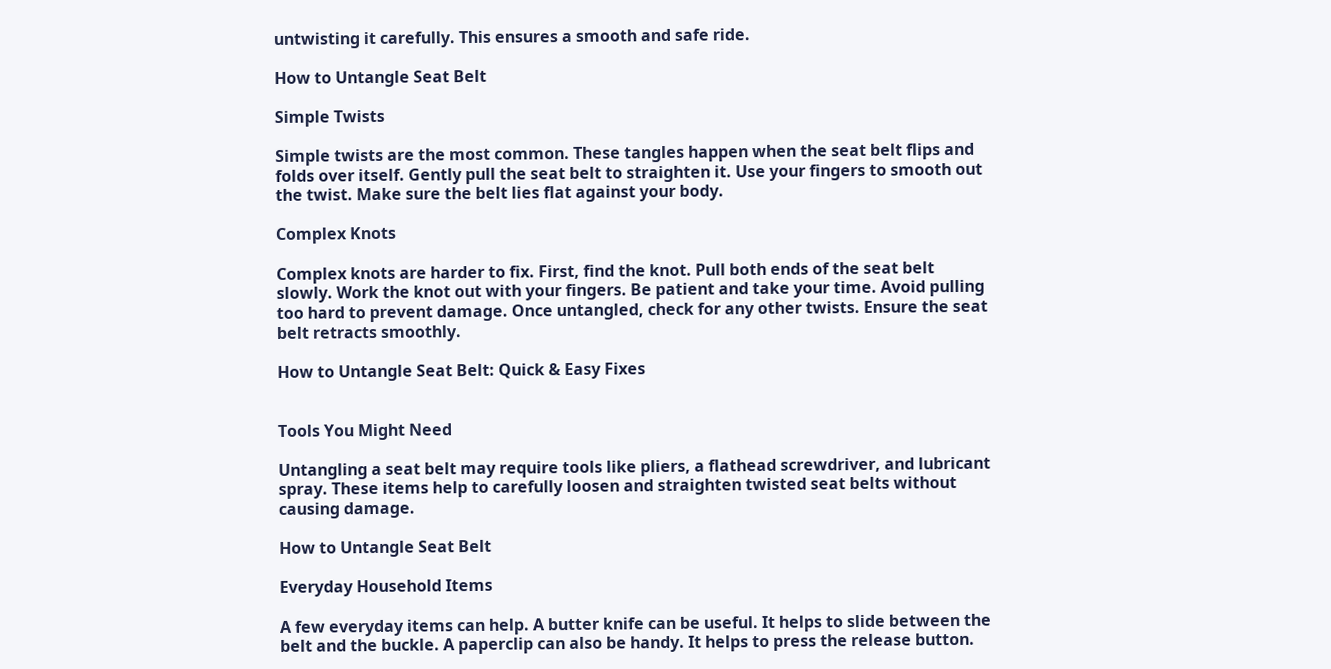untwisting it carefully. This ensures a smooth and safe ride.

How to Untangle Seat Belt

Simple Twists

Simple twists are the most common. These tangles happen when the seat belt flips and folds over itself. Gently pull the seat belt to straighten it. Use your fingers to smooth out the twist. Make sure the belt lies flat against your body.

Complex Knots

Complex knots are harder to fix. First, find the knot. Pull both ends of the seat belt slowly. Work the knot out with your fingers. Be patient and take your time. Avoid pulling too hard to prevent damage. Once untangled, check for any other twists. Ensure the seat belt retracts smoothly.

How to Untangle Seat Belt: Quick & Easy Fixes


Tools You Might Need

Untangling a seat belt may require tools like pliers, a flathead screwdriver, and lubricant spray. These items help to carefully loosen and straighten twisted seat belts without causing damage.

How to Untangle Seat Belt

Everyday Household Items

A few everyday items can help. A butter knife can be useful. It helps to slide between the belt and the buckle. A paperclip can also be handy. It helps to press the release button.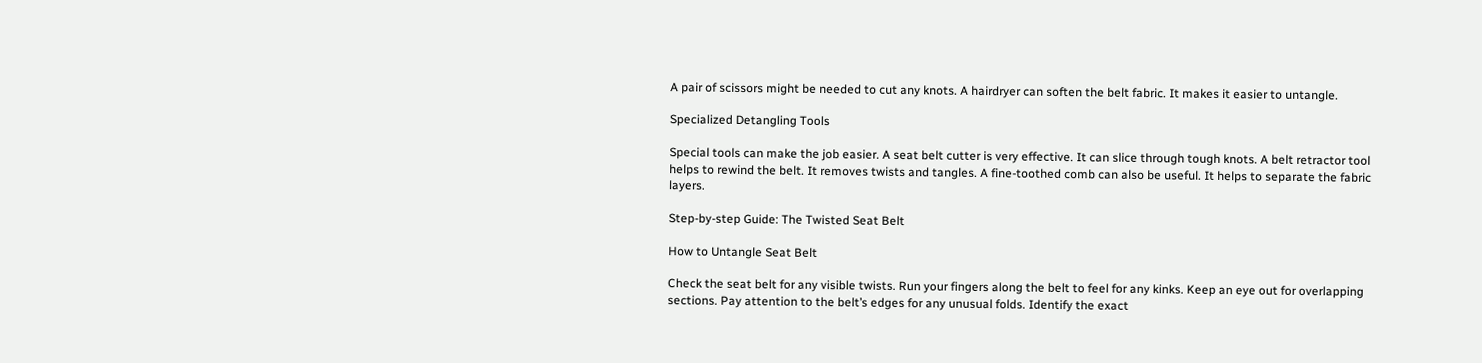A pair of scissors might be needed to cut any knots. A hairdryer can soften the belt fabric. It makes it easier to untangle.

Specialized Detangling Tools

Special tools can make the job easier. A seat belt cutter is very effective. It can slice through tough knots. A belt retractor tool helps to rewind the belt. It removes twists and tangles. A fine-toothed comb can also be useful. It helps to separate the fabric layers.

Step-by-step Guide: The Twisted Seat Belt

How to Untangle Seat Belt

Check the seat belt for any visible twists. Run your fingers along the belt to feel for any kinks. Keep an eye out for overlapping sections. Pay attention to the belt’s edges for any unusual folds. Identify the exact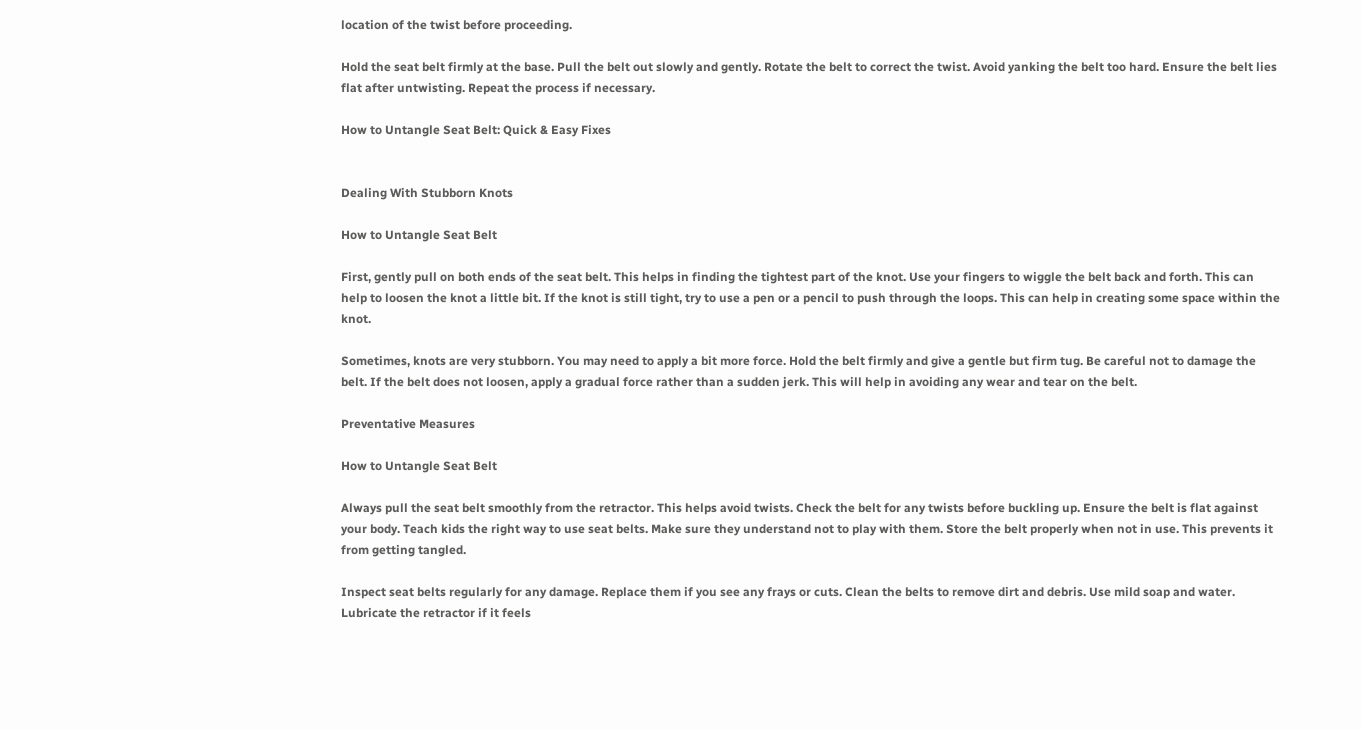location of the twist before proceeding.

Hold the seat belt firmly at the base. Pull the belt out slowly and gently. Rotate the belt to correct the twist. Avoid yanking the belt too hard. Ensure the belt lies flat after untwisting. Repeat the process if necessary.

How to Untangle Seat Belt: Quick & Easy Fixes


Dealing With Stubborn Knots

How to Untangle Seat Belt

First, gently pull on both ends of the seat belt. This helps in finding the tightest part of the knot. Use your fingers to wiggle the belt back and forth. This can help to loosen the knot a little bit. If the knot is still tight, try to use a pen or a pencil to push through the loops. This can help in creating some space within the knot.

Sometimes, knots are very stubborn. You may need to apply a bit more force. Hold the belt firmly and give a gentle but firm tug. Be careful not to damage the belt. If the belt does not loosen, apply a gradual force rather than a sudden jerk. This will help in avoiding any wear and tear on the belt.

Preventative Measures

How to Untangle Seat Belt

Always pull the seat belt smoothly from the retractor. This helps avoid twists. Check the belt for any twists before buckling up. Ensure the belt is flat against your body. Teach kids the right way to use seat belts. Make sure they understand not to play with them. Store the belt properly when not in use. This prevents it from getting tangled.

Inspect seat belts regularly for any damage. Replace them if you see any frays or cuts. Clean the belts to remove dirt and debris. Use mild soap and water. Lubricate the retractor if it feels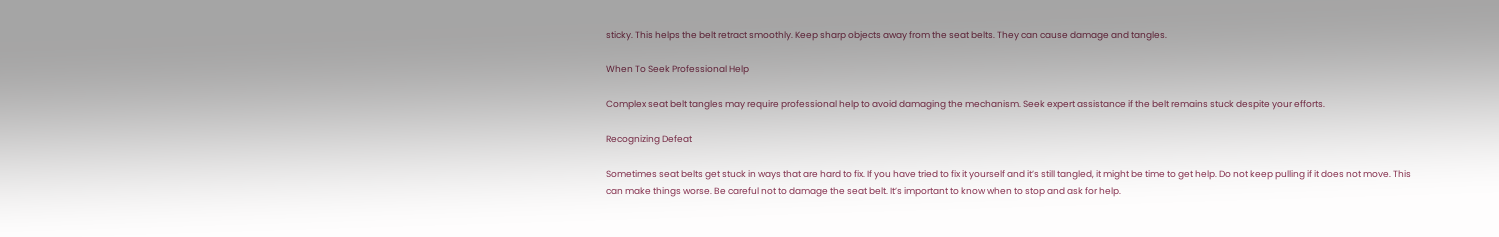sticky. This helps the belt retract smoothly. Keep sharp objects away from the seat belts. They can cause damage and tangles.

When To Seek Professional Help

Complex seat belt tangles may require professional help to avoid damaging the mechanism. Seek expert assistance if the belt remains stuck despite your efforts.

Recognizing Defeat

Sometimes seat belts get stuck in ways that are hard to fix. If you have tried to fix it yourself and it’s still tangled, it might be time to get help. Do not keep pulling if it does not move. This can make things worse. Be careful not to damage the seat belt. It’s important to know when to stop and ask for help.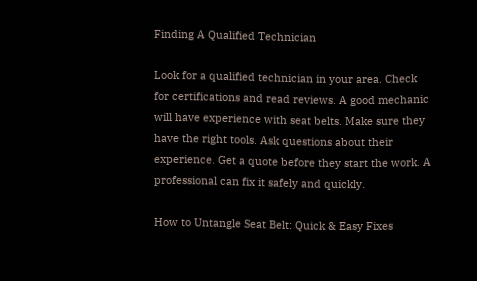Finding A Qualified Technician

Look for a qualified technician in your area. Check for certifications and read reviews. A good mechanic will have experience with seat belts. Make sure they have the right tools. Ask questions about their experience. Get a quote before they start the work. A professional can fix it safely and quickly.

How to Untangle Seat Belt: Quick & Easy Fixes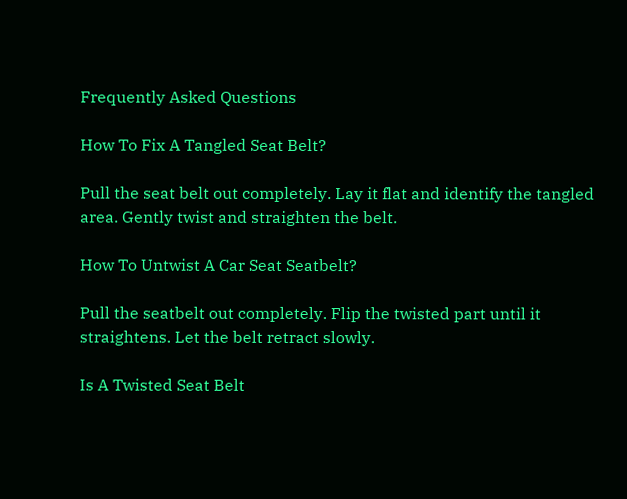Frequently Asked Questions

How To Fix A Tangled Seat Belt?

Pull the seat belt out completely. Lay it flat and identify the tangled area. Gently twist and straighten the belt.

How To Untwist A Car Seat Seatbelt?

Pull the seatbelt out completely. Flip the twisted part until it straightens. Let the belt retract slowly.

Is A Twisted Seat Belt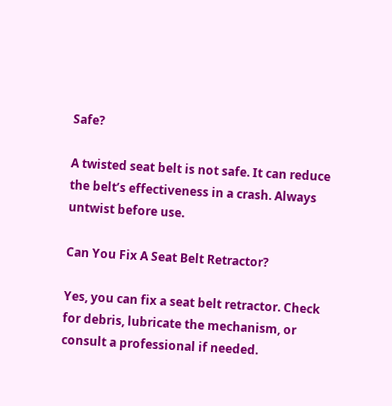Safe?

A twisted seat belt is not safe. It can reduce the belt’s effectiveness in a crash. Always untwist before use.

Can You Fix A Seat Belt Retractor?

Yes, you can fix a seat belt retractor. Check for debris, lubricate the mechanism, or consult a professional if needed.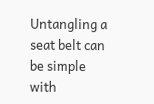Untangling a seat belt can be simple with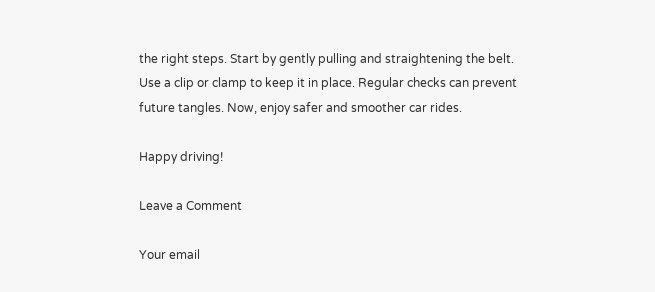the right steps. Start by gently pulling and straightening the belt. Use a clip or clamp to keep it in place. Regular checks can prevent future tangles. Now, enjoy safer and smoother car rides.

Happy driving!

Leave a Comment

Your email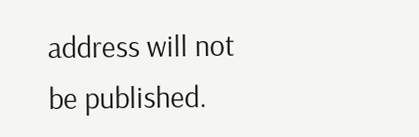address will not be published.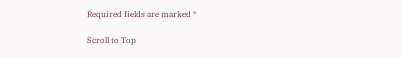Required fields are marked *

Scroll to Top